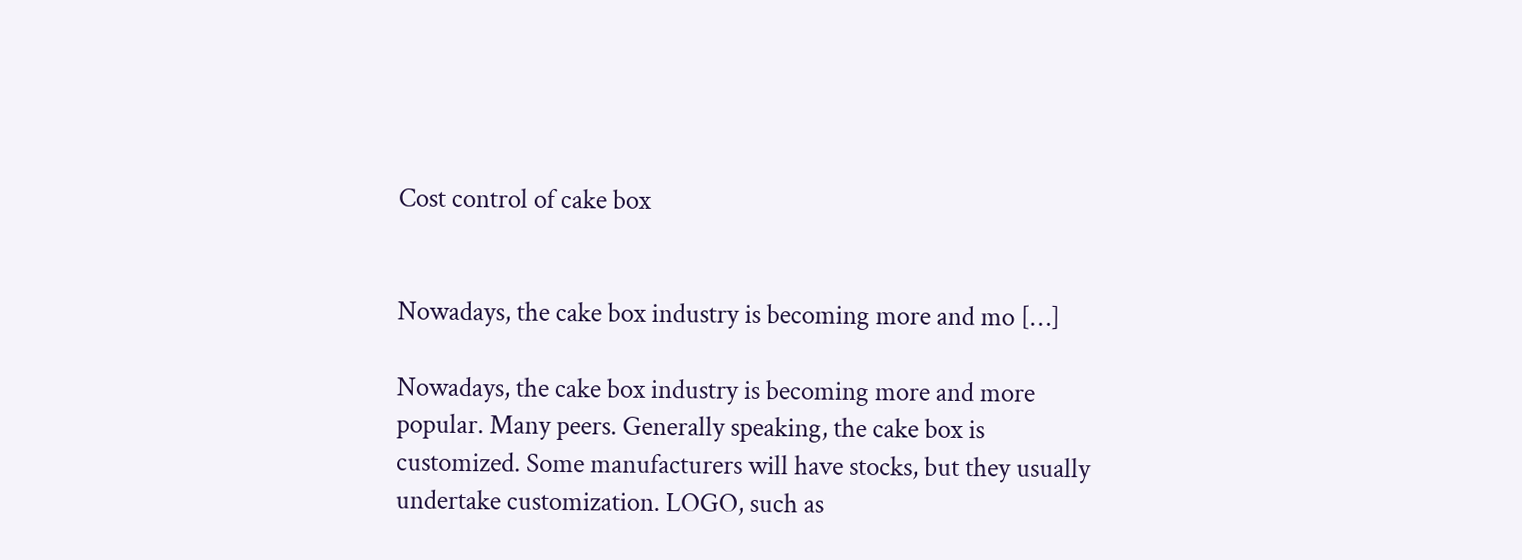Cost control of cake box


Nowadays, the cake box industry is becoming more and mo […]

Nowadays, the cake box industry is becoming more and more popular. Many peers. Generally speaking, the cake box is customized. Some manufacturers will have stocks, but they usually undertake customization. LOGO, such as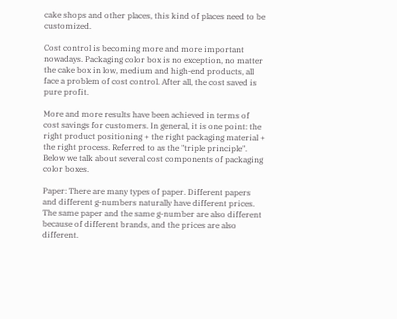cake shops and other places, this kind of places need to be customized.

Cost control is becoming more and more important nowadays. Packaging color box is no exception, no matter the cake box in low, medium and high-end products, all face a problem of cost control. After all, the cost saved is pure profit.

More and more results have been achieved in terms of cost savings for customers. In general, it is one point: the right product positioning + the right packaging material + the right process. Referred to as the "triple principle". Below we talk about several cost components of packaging color boxes.

Paper: There are many types of paper. Different papers and different g-numbers naturally have different prices. The same paper and the same g-number are also different because of different brands, and the prices are also different.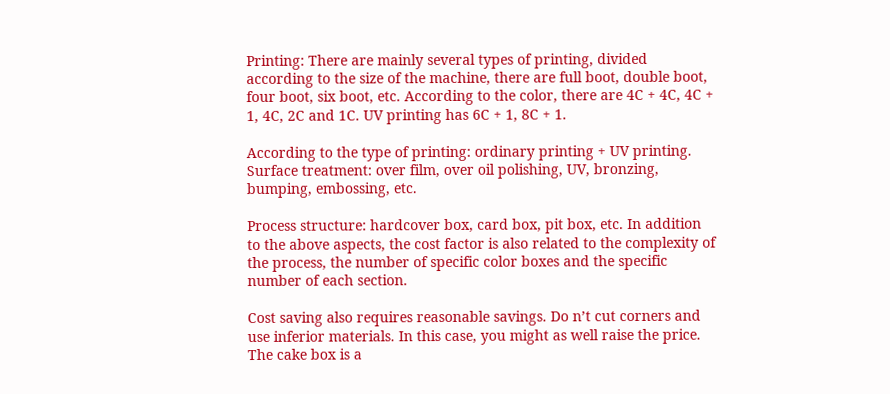Printing: There are mainly several types of printing, divided according to the size of the machine, there are full boot, double boot, four boot, six boot, etc. According to the color, there are 4C + 4C, 4C + 1, 4C, 2C and 1C. UV printing has 6C + 1, 8C + 1.

According to the type of printing: ordinary printing + UV printing. Surface treatment: over film, over oil polishing, UV, bronzing, bumping, embossing, etc.

Process structure: hardcover box, card box, pit box, etc. In addition to the above aspects, the cost factor is also related to the complexity of the process, the number of specific color boxes and the specific number of each section.

Cost saving also requires reasonable savings. Do n’t cut corners and use inferior materials. In this case, you might as well raise the price. The cake box is a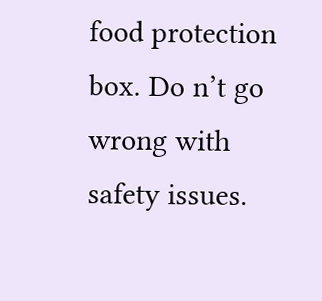food protection box. Do n’t go wrong with safety issues.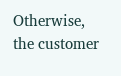Otherwise, the customer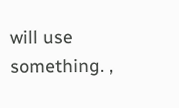will use something. ,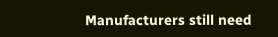Manufacturers still need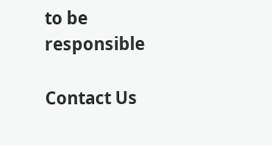to be responsible

Contact Us